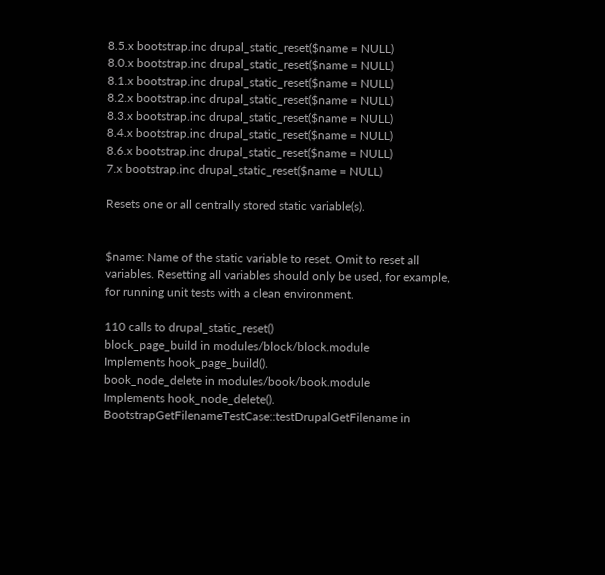8.5.x bootstrap.inc drupal_static_reset($name = NULL)
8.0.x bootstrap.inc drupal_static_reset($name = NULL)
8.1.x bootstrap.inc drupal_static_reset($name = NULL)
8.2.x bootstrap.inc drupal_static_reset($name = NULL)
8.3.x bootstrap.inc drupal_static_reset($name = NULL)
8.4.x bootstrap.inc drupal_static_reset($name = NULL)
8.6.x bootstrap.inc drupal_static_reset($name = NULL)
7.x bootstrap.inc drupal_static_reset($name = NULL)

Resets one or all centrally stored static variable(s).


$name: Name of the static variable to reset. Omit to reset all variables. Resetting all variables should only be used, for example, for running unit tests with a clean environment.

110 calls to drupal_static_reset()
block_page_build in modules/block/block.module
Implements hook_page_build().
book_node_delete in modules/book/book.module
Implements hook_node_delete().
BootstrapGetFilenameTestCase::testDrupalGetFilename in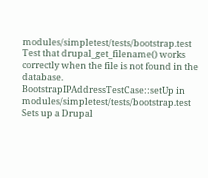modules/simpletest/tests/bootstrap.test
Test that drupal_get_filename() works correctly when the file is not found in the database.
BootstrapIPAddressTestCase::setUp in modules/simpletest/tests/bootstrap.test
Sets up a Drupal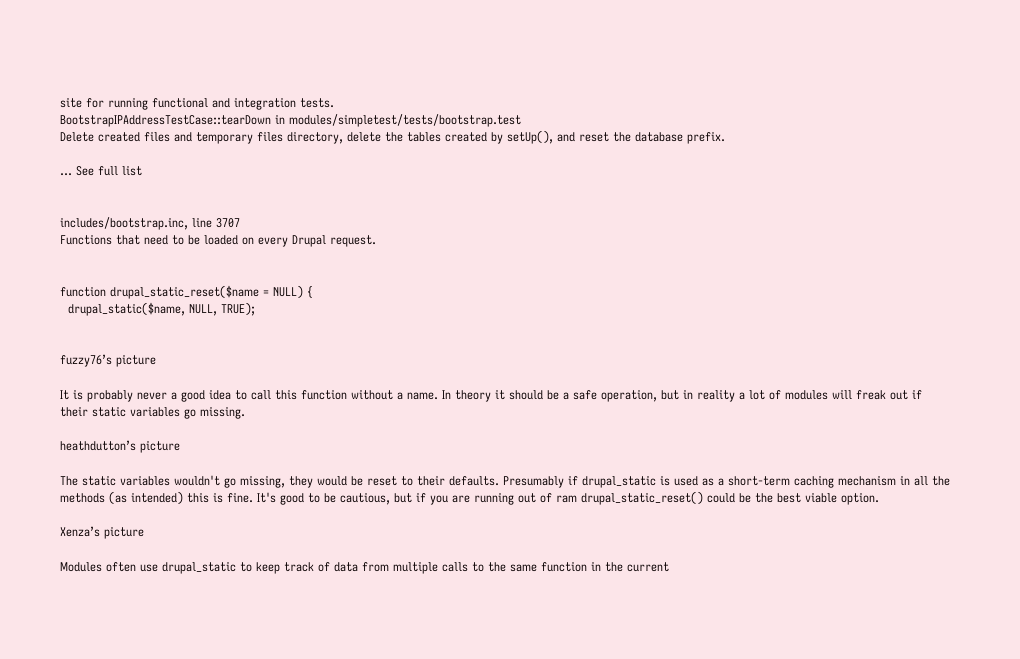site for running functional and integration tests.
BootstrapIPAddressTestCase::tearDown in modules/simpletest/tests/bootstrap.test
Delete created files and temporary files directory, delete the tables created by setUp(), and reset the database prefix.

... See full list


includes/bootstrap.inc, line 3707
Functions that need to be loaded on every Drupal request.


function drupal_static_reset($name = NULL) {
  drupal_static($name, NULL, TRUE);


fuzzy76’s picture

It is probably never a good idea to call this function without a name. In theory it should be a safe operation, but in reality a lot of modules will freak out if their static variables go missing.

heathdutton’s picture

The static variables wouldn't go missing, they would be reset to their defaults. Presumably if drupal_static is used as a short-term caching mechanism in all the methods (as intended) this is fine. It's good to be cautious, but if you are running out of ram drupal_static_reset() could be the best viable option.

Xenza’s picture

Modules often use drupal_static to keep track of data from multiple calls to the same function in the current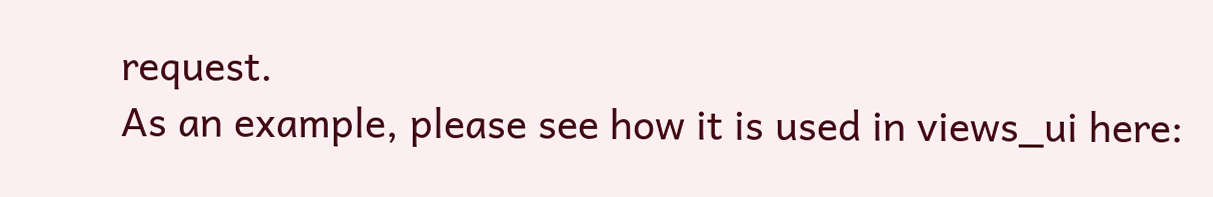request.
As an example, please see how it is used in views_ui here: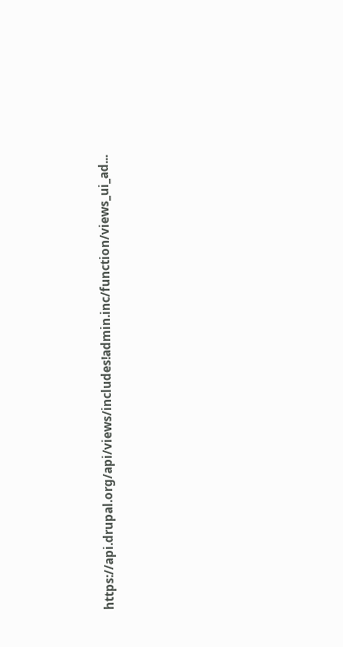https://api.drupal.org/api/views/includes!admin.inc/function/views_ui_ad...